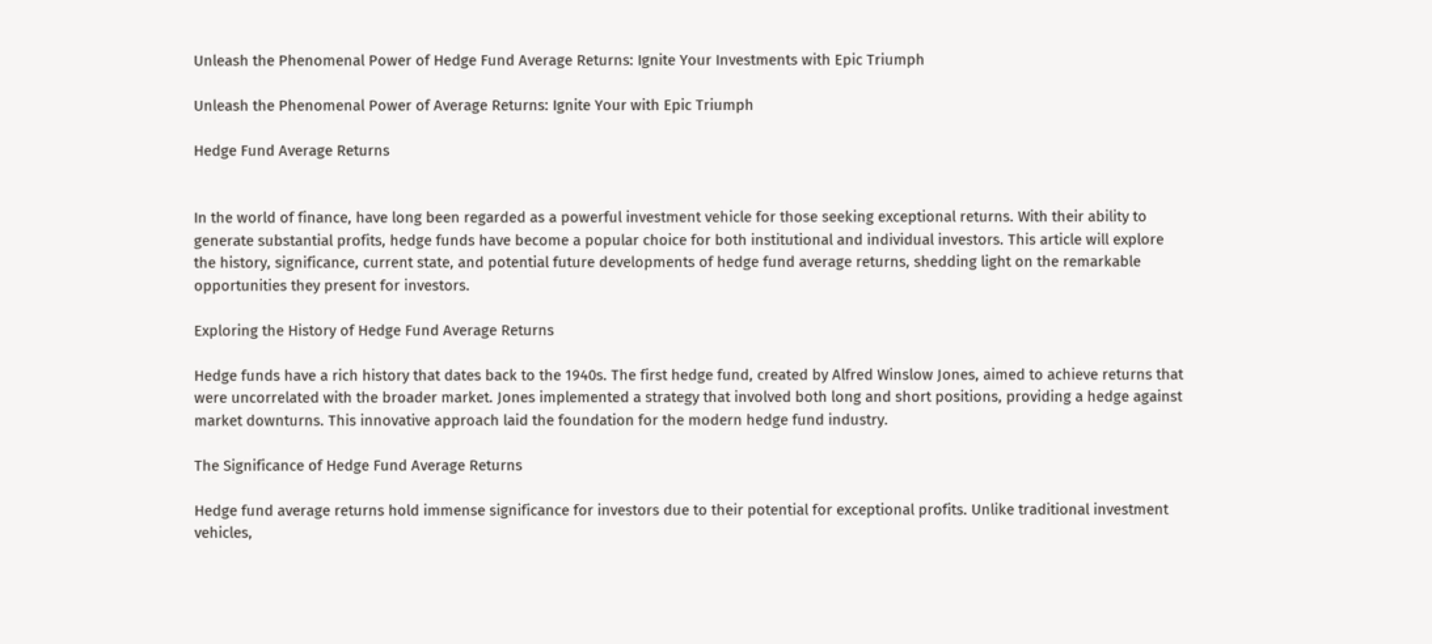Unleash the Phenomenal Power of Hedge Fund Average Returns: Ignite Your Investments with Epic Triumph

Unleash the Phenomenal Power of Average Returns: Ignite Your with Epic Triumph

Hedge Fund Average Returns


In the world of finance, have long been regarded as a powerful investment vehicle for those seeking exceptional returns. With their ability to generate substantial profits, hedge funds have become a popular choice for both institutional and individual investors. This article will explore the history, significance, current state, and potential future developments of hedge fund average returns, shedding light on the remarkable opportunities they present for investors.

Exploring the History of Hedge Fund Average Returns

Hedge funds have a rich history that dates back to the 1940s. The first hedge fund, created by Alfred Winslow Jones, aimed to achieve returns that were uncorrelated with the broader market. Jones implemented a strategy that involved both long and short positions, providing a hedge against market downturns. This innovative approach laid the foundation for the modern hedge fund industry.

The Significance of Hedge Fund Average Returns

Hedge fund average returns hold immense significance for investors due to their potential for exceptional profits. Unlike traditional investment vehicles,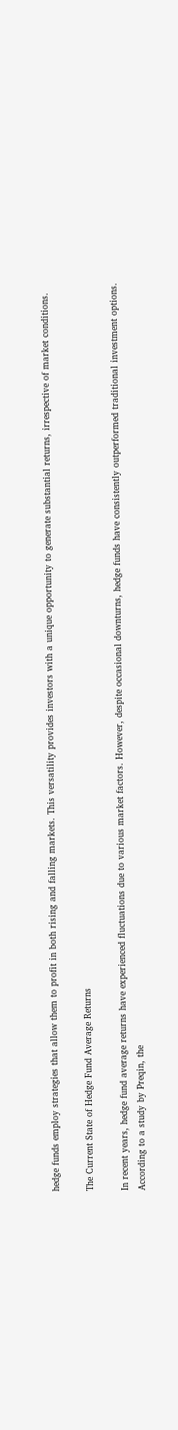hedge funds employ strategies that allow them to profit in both rising and falling markets. This versatility provides investors with a unique opportunity to generate substantial returns, irrespective of market conditions.

The Current State of Hedge Fund Average Returns

In recent years, hedge fund average returns have experienced fluctuations due to various market factors. However, despite occasional downturns, hedge funds have consistently outperformed traditional investment options. According to a study by Preqin, the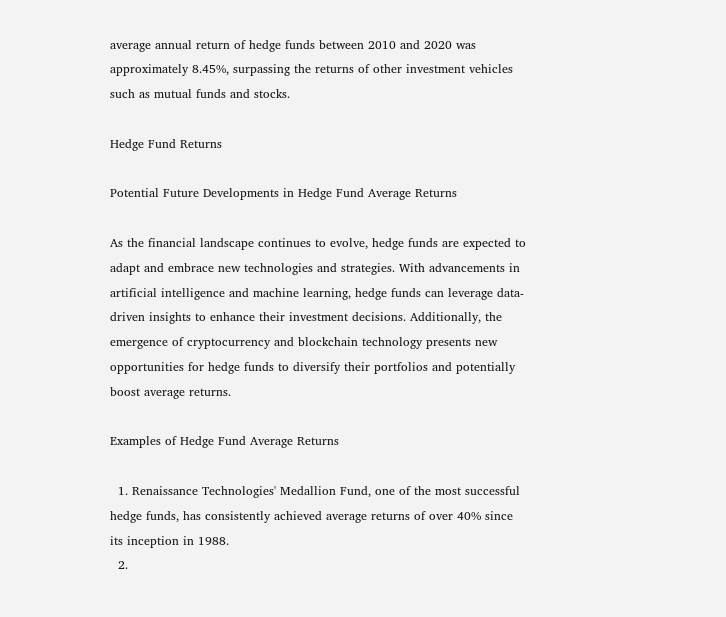average annual return of hedge funds between 2010 and 2020 was approximately 8.45%, surpassing the returns of other investment vehicles such as mutual funds and stocks.

Hedge Fund Returns

Potential Future Developments in Hedge Fund Average Returns

As the financial landscape continues to evolve, hedge funds are expected to adapt and embrace new technologies and strategies. With advancements in artificial intelligence and machine learning, hedge funds can leverage data-driven insights to enhance their investment decisions. Additionally, the emergence of cryptocurrency and blockchain technology presents new opportunities for hedge funds to diversify their portfolios and potentially boost average returns.

Examples of Hedge Fund Average Returns

  1. Renaissance Technologies' Medallion Fund, one of the most successful hedge funds, has consistently achieved average returns of over 40% since its inception in 1988.
  2.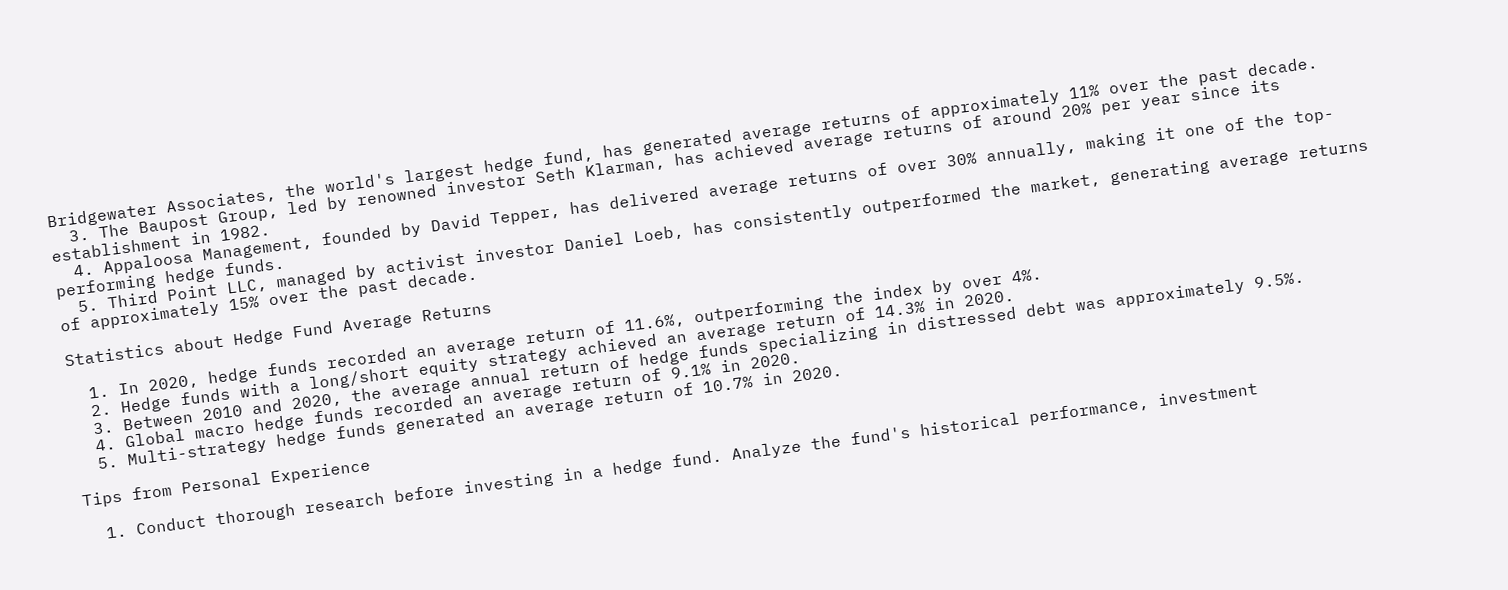Bridgewater Associates, the world's largest hedge fund, has generated average returns of approximately 11% over the past decade.
  3. The Baupost Group, led by renowned investor Seth Klarman, has achieved average returns of around 20% per year since its establishment in 1982.
  4. Appaloosa Management, founded by David Tepper, has delivered average returns of over 30% annually, making it one of the top-performing hedge funds.
  5. Third Point LLC, managed by activist investor Daniel Loeb, has consistently outperformed the market, generating average returns of approximately 15% over the past decade.

Statistics about Hedge Fund Average Returns

  1. In 2020, hedge funds recorded an average return of 11.6%, outperforming the index by over 4%.
  2. Hedge funds with a long/short equity strategy achieved an average return of 14.3% in 2020.
  3. Between 2010 and 2020, the average annual return of hedge funds specializing in distressed debt was approximately 9.5%.
  4. Global macro hedge funds recorded an average return of 9.1% in 2020.
  5. Multi-strategy hedge funds generated an average return of 10.7% in 2020.

Tips from Personal Experience

  1. Conduct thorough research before investing in a hedge fund. Analyze the fund's historical performance, investment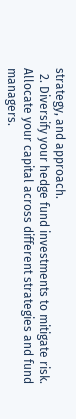strategy, and approach.
  2. Diversify your hedge fund investments to mitigate risk. Allocate your capital across different strategies and fund managers.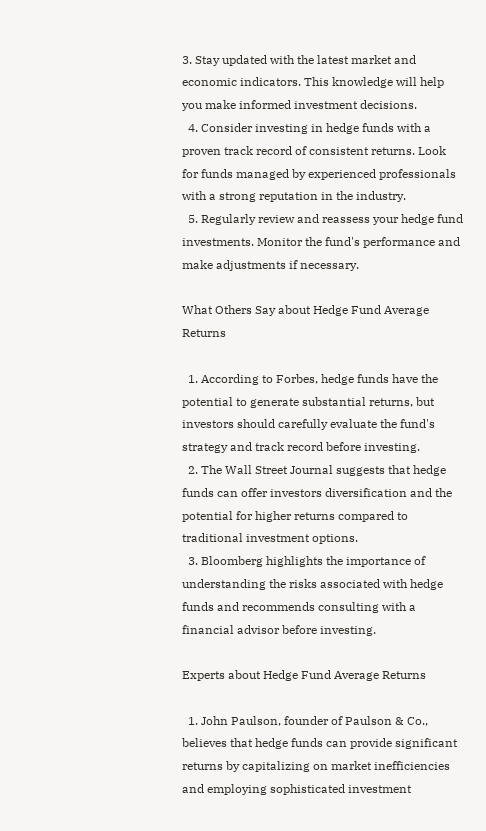3. Stay updated with the latest market and economic indicators. This knowledge will help you make informed investment decisions.
  4. Consider investing in hedge funds with a proven track record of consistent returns. Look for funds managed by experienced professionals with a strong reputation in the industry.
  5. Regularly review and reassess your hedge fund investments. Monitor the fund's performance and make adjustments if necessary.

What Others Say about Hedge Fund Average Returns

  1. According to Forbes, hedge funds have the potential to generate substantial returns, but investors should carefully evaluate the fund's strategy and track record before investing.
  2. The Wall Street Journal suggests that hedge funds can offer investors diversification and the potential for higher returns compared to traditional investment options.
  3. Bloomberg highlights the importance of understanding the risks associated with hedge funds and recommends consulting with a financial advisor before investing.

Experts about Hedge Fund Average Returns

  1. John Paulson, founder of Paulson & Co., believes that hedge funds can provide significant returns by capitalizing on market inefficiencies and employing sophisticated investment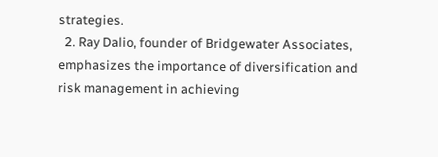strategies.
  2. Ray Dalio, founder of Bridgewater Associates, emphasizes the importance of diversification and risk management in achieving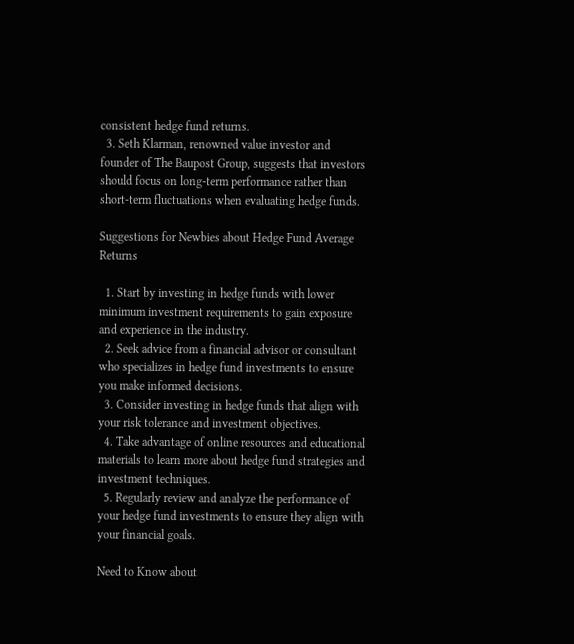consistent hedge fund returns.
  3. Seth Klarman, renowned value investor and founder of The Baupost Group, suggests that investors should focus on long-term performance rather than short-term fluctuations when evaluating hedge funds.

Suggestions for Newbies about Hedge Fund Average Returns

  1. Start by investing in hedge funds with lower minimum investment requirements to gain exposure and experience in the industry.
  2. Seek advice from a financial advisor or consultant who specializes in hedge fund investments to ensure you make informed decisions.
  3. Consider investing in hedge funds that align with your risk tolerance and investment objectives.
  4. Take advantage of online resources and educational materials to learn more about hedge fund strategies and investment techniques.
  5. Regularly review and analyze the performance of your hedge fund investments to ensure they align with your financial goals.

Need to Know about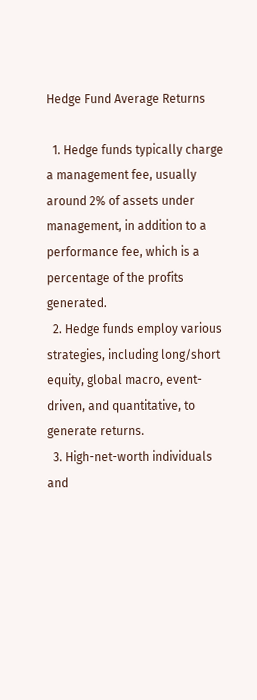Hedge Fund Average Returns

  1. Hedge funds typically charge a management fee, usually around 2% of assets under management, in addition to a performance fee, which is a percentage of the profits generated.
  2. Hedge funds employ various strategies, including long/short equity, global macro, event-driven, and quantitative, to generate returns.
  3. High-net-worth individuals and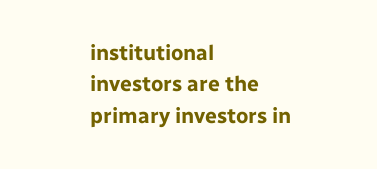institutional investors are the primary investors in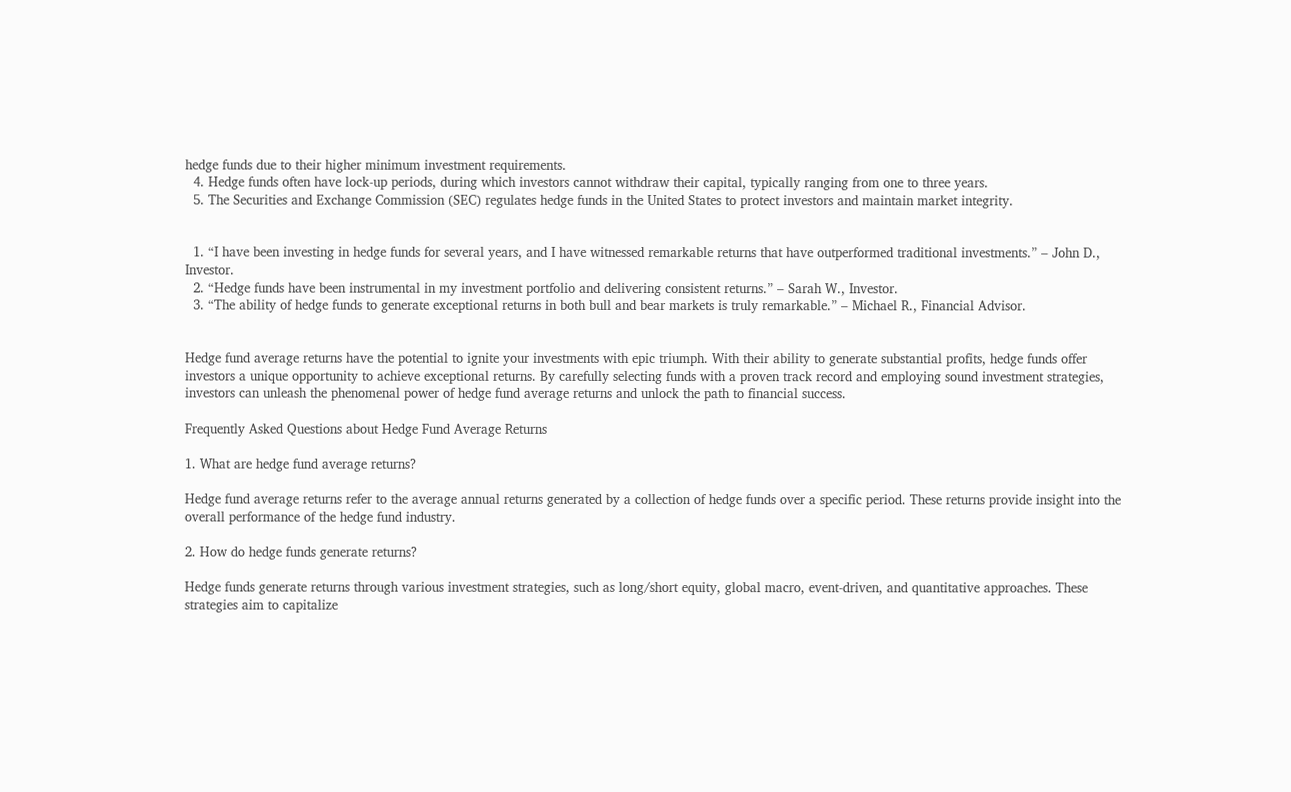hedge funds due to their higher minimum investment requirements.
  4. Hedge funds often have lock-up periods, during which investors cannot withdraw their capital, typically ranging from one to three years.
  5. The Securities and Exchange Commission (SEC) regulates hedge funds in the United States to protect investors and maintain market integrity.


  1. “I have been investing in hedge funds for several years, and I have witnessed remarkable returns that have outperformed traditional investments.” – John D., Investor.
  2. “Hedge funds have been instrumental in my investment portfolio and delivering consistent returns.” – Sarah W., Investor.
  3. “The ability of hedge funds to generate exceptional returns in both bull and bear markets is truly remarkable.” – Michael R., Financial Advisor.


Hedge fund average returns have the potential to ignite your investments with epic triumph. With their ability to generate substantial profits, hedge funds offer investors a unique opportunity to achieve exceptional returns. By carefully selecting funds with a proven track record and employing sound investment strategies, investors can unleash the phenomenal power of hedge fund average returns and unlock the path to financial success.

Frequently Asked Questions about Hedge Fund Average Returns

1. What are hedge fund average returns?

Hedge fund average returns refer to the average annual returns generated by a collection of hedge funds over a specific period. These returns provide insight into the overall performance of the hedge fund industry.

2. How do hedge funds generate returns?

Hedge funds generate returns through various investment strategies, such as long/short equity, global macro, event-driven, and quantitative approaches. These strategies aim to capitalize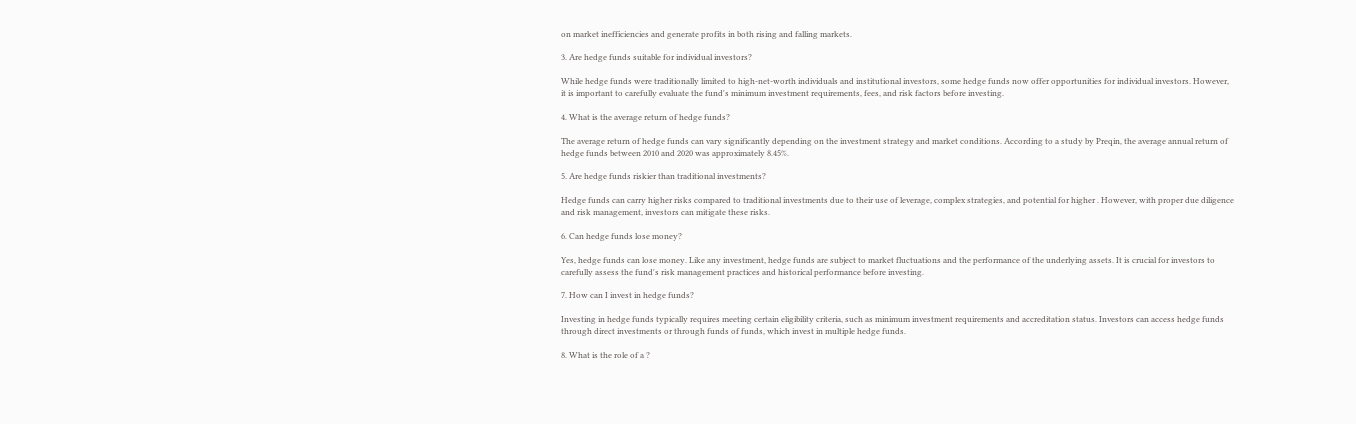on market inefficiencies and generate profits in both rising and falling markets.

3. Are hedge funds suitable for individual investors?

While hedge funds were traditionally limited to high-net-worth individuals and institutional investors, some hedge funds now offer opportunities for individual investors. However, it is important to carefully evaluate the fund's minimum investment requirements, fees, and risk factors before investing.

4. What is the average return of hedge funds?

The average return of hedge funds can vary significantly depending on the investment strategy and market conditions. According to a study by Preqin, the average annual return of hedge funds between 2010 and 2020 was approximately 8.45%.

5. Are hedge funds riskier than traditional investments?

Hedge funds can carry higher risks compared to traditional investments due to their use of leverage, complex strategies, and potential for higher . However, with proper due diligence and risk management, investors can mitigate these risks.

6. Can hedge funds lose money?

Yes, hedge funds can lose money. Like any investment, hedge funds are subject to market fluctuations and the performance of the underlying assets. It is crucial for investors to carefully assess the fund's risk management practices and historical performance before investing.

7. How can I invest in hedge funds?

Investing in hedge funds typically requires meeting certain eligibility criteria, such as minimum investment requirements and accreditation status. Investors can access hedge funds through direct investments or through funds of funds, which invest in multiple hedge funds.

8. What is the role of a ?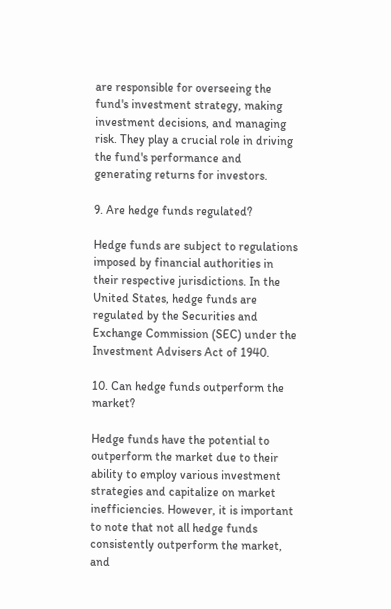are responsible for overseeing the fund's investment strategy, making investment decisions, and managing risk. They play a crucial role in driving the fund's performance and generating returns for investors.

9. Are hedge funds regulated?

Hedge funds are subject to regulations imposed by financial authorities in their respective jurisdictions. In the United States, hedge funds are regulated by the Securities and Exchange Commission (SEC) under the Investment Advisers Act of 1940.

10. Can hedge funds outperform the market?

Hedge funds have the potential to outperform the market due to their ability to employ various investment strategies and capitalize on market inefficiencies. However, it is important to note that not all hedge funds consistently outperform the market, and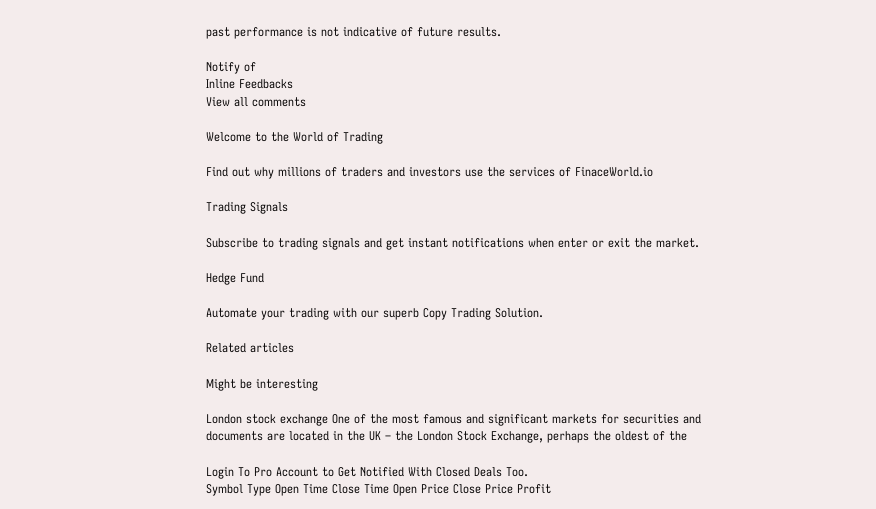past performance is not indicative of future results.

Notify of
Inline Feedbacks
View all comments

Welcome to the World of Trading

Find out why millions of traders and investors use the services of FinaceWorld.io

Trading Signals

Subscribe to trading signals and get instant notifications when enter or exit the market.

Hedge Fund

Automate your trading with our superb Copy Trading Solution.

Related articles

Might be interesting

London stock exchange One of the most famous and significant markets for securities and documents are located in the UK – the London Stock Exchange, perhaps the oldest of the

Login To Pro Account to Get Notified With Closed Deals Too.
Symbol Type Open Time Close Time Open Price Close Price Profit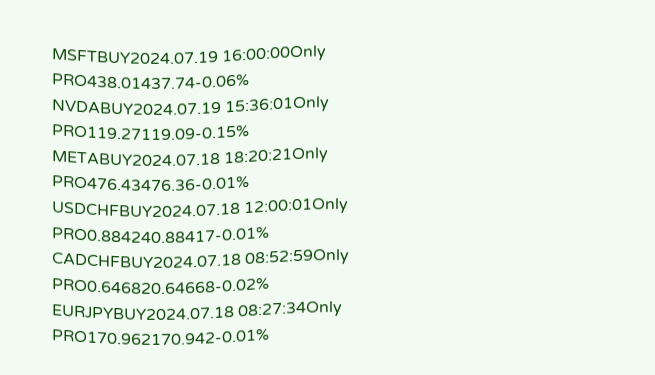MSFTBUY2024.07.19 16:00:00Only PRO438.01437.74-0.06%
NVDABUY2024.07.19 15:36:01Only PRO119.27119.09-0.15%
METABUY2024.07.18 18:20:21Only PRO476.43476.36-0.01%
USDCHFBUY2024.07.18 12:00:01Only PRO0.884240.88417-0.01%
CADCHFBUY2024.07.18 08:52:59Only PRO0.646820.64668-0.02%
EURJPYBUY2024.07.18 08:27:34Only PRO170.962170.942-0.01%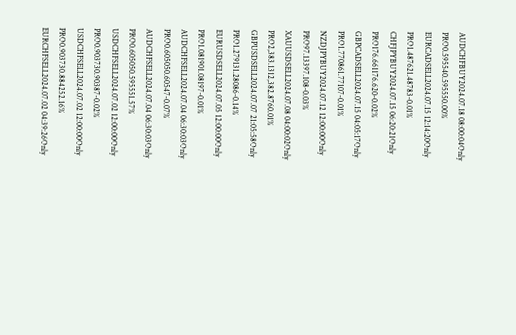AUDCHFBUY2024.07.18 08:00:04Only PRO0.595540.595550.00%
EURCADSELL2024.07.15 12:14:20Only PRO1.487621.48783-0.01%
CHFJPYBUY2024.07.15 06:20:21Only PRO176.661176.620-0.02%
GBPCADSELL2024.07.15 04:05:17Only PRO1.770861.77107-0.01%
NZDJPYBUY2024.07.12 12:00:00Only PRO97.13397.108-0.03%
XAUUSDSELL2024.07.08 04:00:02Only PRO2,383.1312,382.8760.01%
GBPUSDSELL2024.07.07 21:05:58Only PRO1.279131.28086-0.14%
EURUSDSELL2024.07.05 12:00:00Only PRO1.081901.08197-0.01%
AUDCHFSELL2024.07.04 06:30:03Only PRO0.605050.60547-0.07%
AUDCHFSELL2024.07.04 06:30:03Only PRO0.605050.595551.57%
USDCHFSELL2024.07.02 12:00:00Only PRO0.903730.90387-0.02%
USDCHFSELL2024.07.02 12:00:00Only PRO0.903730.884252.16%
EURCHFSELL2024.07.02 04:39:26Only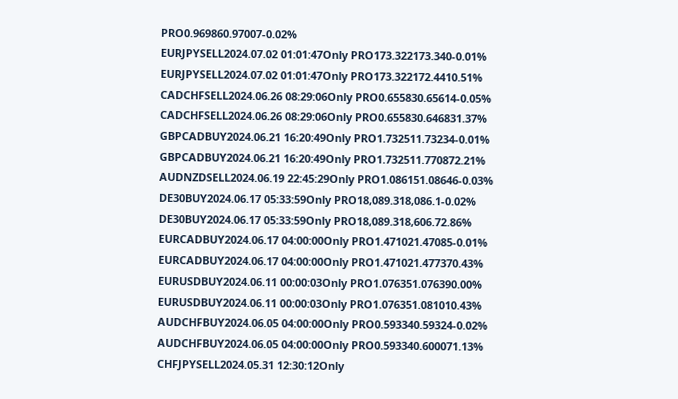PRO0.969860.97007-0.02%
EURJPYSELL2024.07.02 01:01:47Only PRO173.322173.340-0.01%
EURJPYSELL2024.07.02 01:01:47Only PRO173.322172.4410.51%
CADCHFSELL2024.06.26 08:29:06Only PRO0.655830.65614-0.05%
CADCHFSELL2024.06.26 08:29:06Only PRO0.655830.646831.37%
GBPCADBUY2024.06.21 16:20:49Only PRO1.732511.73234-0.01%
GBPCADBUY2024.06.21 16:20:49Only PRO1.732511.770872.21%
AUDNZDSELL2024.06.19 22:45:29Only PRO1.086151.08646-0.03%
DE30BUY2024.06.17 05:33:59Only PRO18,089.318,086.1-0.02%
DE30BUY2024.06.17 05:33:59Only PRO18,089.318,606.72.86%
EURCADBUY2024.06.17 04:00:00Only PRO1.471021.47085-0.01%
EURCADBUY2024.06.17 04:00:00Only PRO1.471021.477370.43%
EURUSDBUY2024.06.11 00:00:03Only PRO1.076351.076390.00%
EURUSDBUY2024.06.11 00:00:03Only PRO1.076351.081010.43%
AUDCHFBUY2024.06.05 04:00:00Only PRO0.593340.59324-0.02%
AUDCHFBUY2024.06.05 04:00:00Only PRO0.593340.600071.13%
CHFJPYSELL2024.05.31 12:30:12Only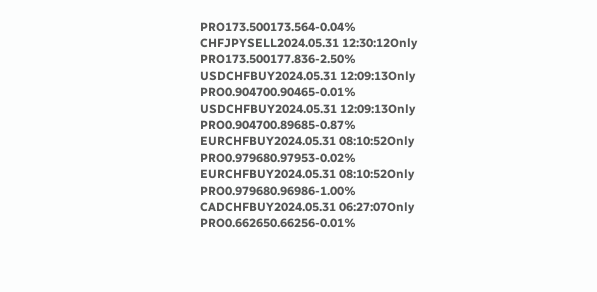PRO173.500173.564-0.04%
CHFJPYSELL2024.05.31 12:30:12Only PRO173.500177.836-2.50%
USDCHFBUY2024.05.31 12:09:13Only PRO0.904700.90465-0.01%
USDCHFBUY2024.05.31 12:09:13Only PRO0.904700.89685-0.87%
EURCHFBUY2024.05.31 08:10:52Only PRO0.979680.97953-0.02%
EURCHFBUY2024.05.31 08:10:52Only PRO0.979680.96986-1.00%
CADCHFBUY2024.05.31 06:27:07Only PRO0.662650.66256-0.01%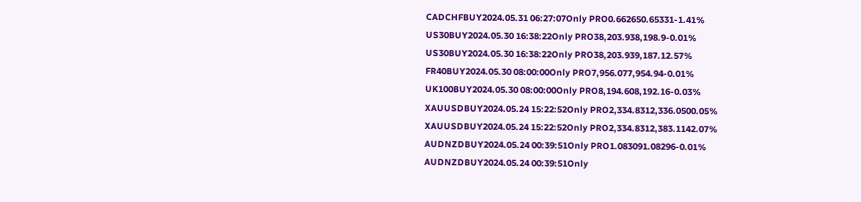CADCHFBUY2024.05.31 06:27:07Only PRO0.662650.65331-1.41%
US30BUY2024.05.30 16:38:22Only PRO38,203.938,198.9-0.01%
US30BUY2024.05.30 16:38:22Only PRO38,203.939,187.12.57%
FR40BUY2024.05.30 08:00:00Only PRO7,956.077,954.94-0.01%
UK100BUY2024.05.30 08:00:00Only PRO8,194.608,192.16-0.03%
XAUUSDBUY2024.05.24 15:22:52Only PRO2,334.8312,336.0500.05%
XAUUSDBUY2024.05.24 15:22:52Only PRO2,334.8312,383.1142.07%
AUDNZDBUY2024.05.24 00:39:51Only PRO1.083091.08296-0.01%
AUDNZDBUY2024.05.24 00:39:51Only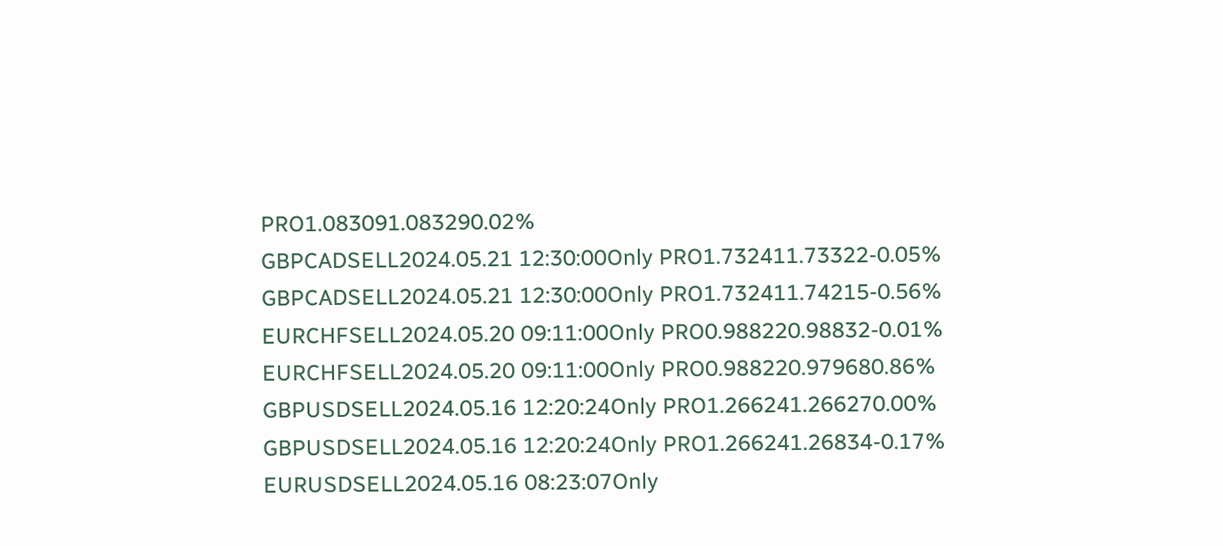PRO1.083091.083290.02%
GBPCADSELL2024.05.21 12:30:00Only PRO1.732411.73322-0.05%
GBPCADSELL2024.05.21 12:30:00Only PRO1.732411.74215-0.56%
EURCHFSELL2024.05.20 09:11:00Only PRO0.988220.98832-0.01%
EURCHFSELL2024.05.20 09:11:00Only PRO0.988220.979680.86%
GBPUSDSELL2024.05.16 12:20:24Only PRO1.266241.266270.00%
GBPUSDSELL2024.05.16 12:20:24Only PRO1.266241.26834-0.17%
EURUSDSELL2024.05.16 08:23:07Only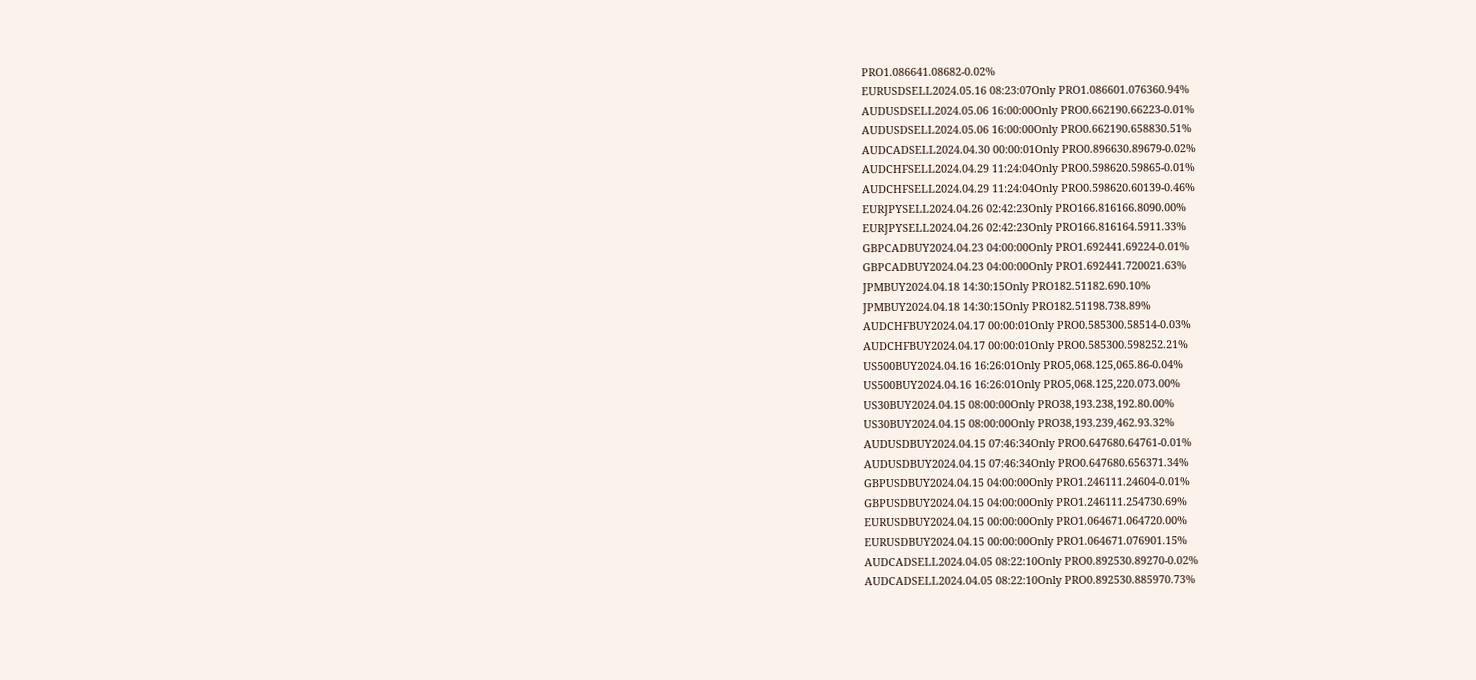PRO1.086641.08682-0.02%
EURUSDSELL2024.05.16 08:23:07Only PRO1.086601.076360.94%
AUDUSDSELL2024.05.06 16:00:00Only PRO0.662190.66223-0.01%
AUDUSDSELL2024.05.06 16:00:00Only PRO0.662190.658830.51%
AUDCADSELL2024.04.30 00:00:01Only PRO0.896630.89679-0.02%
AUDCHFSELL2024.04.29 11:24:04Only PRO0.598620.59865-0.01%
AUDCHFSELL2024.04.29 11:24:04Only PRO0.598620.60139-0.46%
EURJPYSELL2024.04.26 02:42:23Only PRO166.816166.8090.00%
EURJPYSELL2024.04.26 02:42:23Only PRO166.816164.5911.33%
GBPCADBUY2024.04.23 04:00:00Only PRO1.692441.69224-0.01%
GBPCADBUY2024.04.23 04:00:00Only PRO1.692441.720021.63%
JPMBUY2024.04.18 14:30:15Only PRO182.51182.690.10%
JPMBUY2024.04.18 14:30:15Only PRO182.51198.738.89%
AUDCHFBUY2024.04.17 00:00:01Only PRO0.585300.58514-0.03%
AUDCHFBUY2024.04.17 00:00:01Only PRO0.585300.598252.21%
US500BUY2024.04.16 16:26:01Only PRO5,068.125,065.86-0.04%
US500BUY2024.04.16 16:26:01Only PRO5,068.125,220.073.00%
US30BUY2024.04.15 08:00:00Only PRO38,193.238,192.80.00%
US30BUY2024.04.15 08:00:00Only PRO38,193.239,462.93.32%
AUDUSDBUY2024.04.15 07:46:34Only PRO0.647680.64761-0.01%
AUDUSDBUY2024.04.15 07:46:34Only PRO0.647680.656371.34%
GBPUSDBUY2024.04.15 04:00:00Only PRO1.246111.24604-0.01%
GBPUSDBUY2024.04.15 04:00:00Only PRO1.246111.254730.69%
EURUSDBUY2024.04.15 00:00:00Only PRO1.064671.064720.00%
EURUSDBUY2024.04.15 00:00:00Only PRO1.064671.076901.15%
AUDCADSELL2024.04.05 08:22:10Only PRO0.892530.89270-0.02%
AUDCADSELL2024.04.05 08:22:10Only PRO0.892530.885970.73%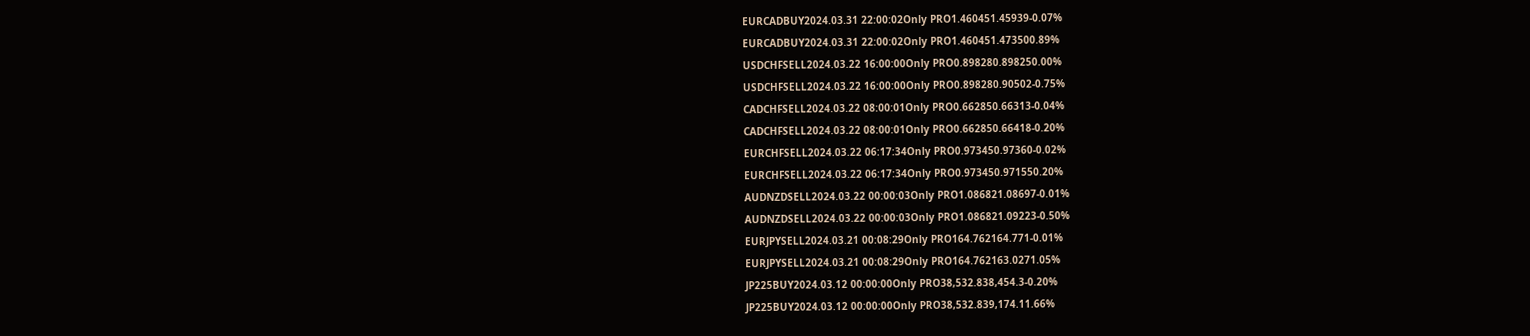EURCADBUY2024.03.31 22:00:02Only PRO1.460451.45939-0.07%
EURCADBUY2024.03.31 22:00:02Only PRO1.460451.473500.89%
USDCHFSELL2024.03.22 16:00:00Only PRO0.898280.898250.00%
USDCHFSELL2024.03.22 16:00:00Only PRO0.898280.90502-0.75%
CADCHFSELL2024.03.22 08:00:01Only PRO0.662850.66313-0.04%
CADCHFSELL2024.03.22 08:00:01Only PRO0.662850.66418-0.20%
EURCHFSELL2024.03.22 06:17:34Only PRO0.973450.97360-0.02%
EURCHFSELL2024.03.22 06:17:34Only PRO0.973450.971550.20%
AUDNZDSELL2024.03.22 00:00:03Only PRO1.086821.08697-0.01%
AUDNZDSELL2024.03.22 00:00:03Only PRO1.086821.09223-0.50%
EURJPYSELL2024.03.21 00:08:29Only PRO164.762164.771-0.01%
EURJPYSELL2024.03.21 00:08:29Only PRO164.762163.0271.05%
JP225BUY2024.03.12 00:00:00Only PRO38,532.838,454.3-0.20%
JP225BUY2024.03.12 00:00:00Only PRO38,532.839,174.11.66%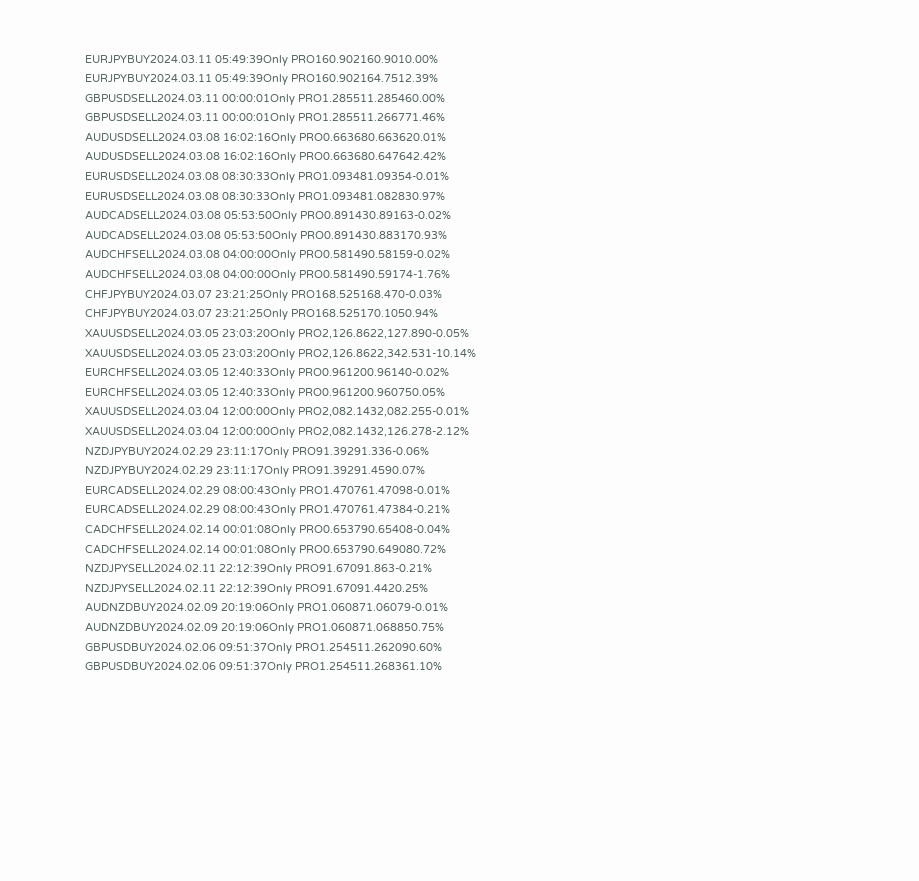EURJPYBUY2024.03.11 05:49:39Only PRO160.902160.9010.00%
EURJPYBUY2024.03.11 05:49:39Only PRO160.902164.7512.39%
GBPUSDSELL2024.03.11 00:00:01Only PRO1.285511.285460.00%
GBPUSDSELL2024.03.11 00:00:01Only PRO1.285511.266771.46%
AUDUSDSELL2024.03.08 16:02:16Only PRO0.663680.663620.01%
AUDUSDSELL2024.03.08 16:02:16Only PRO0.663680.647642.42%
EURUSDSELL2024.03.08 08:30:33Only PRO1.093481.09354-0.01%
EURUSDSELL2024.03.08 08:30:33Only PRO1.093481.082830.97%
AUDCADSELL2024.03.08 05:53:50Only PRO0.891430.89163-0.02%
AUDCADSELL2024.03.08 05:53:50Only PRO0.891430.883170.93%
AUDCHFSELL2024.03.08 04:00:00Only PRO0.581490.58159-0.02%
AUDCHFSELL2024.03.08 04:00:00Only PRO0.581490.59174-1.76%
CHFJPYBUY2024.03.07 23:21:25Only PRO168.525168.470-0.03%
CHFJPYBUY2024.03.07 23:21:25Only PRO168.525170.1050.94%
XAUUSDSELL2024.03.05 23:03:20Only PRO2,126.8622,127.890-0.05%
XAUUSDSELL2024.03.05 23:03:20Only PRO2,126.8622,342.531-10.14%
EURCHFSELL2024.03.05 12:40:33Only PRO0.961200.96140-0.02%
EURCHFSELL2024.03.05 12:40:33Only PRO0.961200.960750.05%
XAUUSDSELL2024.03.04 12:00:00Only PRO2,082.1432,082.255-0.01%
XAUUSDSELL2024.03.04 12:00:00Only PRO2,082.1432,126.278-2.12%
NZDJPYBUY2024.02.29 23:11:17Only PRO91.39291.336-0.06%
NZDJPYBUY2024.02.29 23:11:17Only PRO91.39291.4590.07%
EURCADSELL2024.02.29 08:00:43Only PRO1.470761.47098-0.01%
EURCADSELL2024.02.29 08:00:43Only PRO1.470761.47384-0.21%
CADCHFSELL2024.02.14 00:01:08Only PRO0.653790.65408-0.04%
CADCHFSELL2024.02.14 00:01:08Only PRO0.653790.649080.72%
NZDJPYSELL2024.02.11 22:12:39Only PRO91.67091.863-0.21%
NZDJPYSELL2024.02.11 22:12:39Only PRO91.67091.4420.25%
AUDNZDBUY2024.02.09 20:19:06Only PRO1.060871.06079-0.01%
AUDNZDBUY2024.02.09 20:19:06Only PRO1.060871.068850.75%
GBPUSDBUY2024.02.06 09:51:37Only PRO1.254511.262090.60%
GBPUSDBUY2024.02.06 09:51:37Only PRO1.254511.268361.10%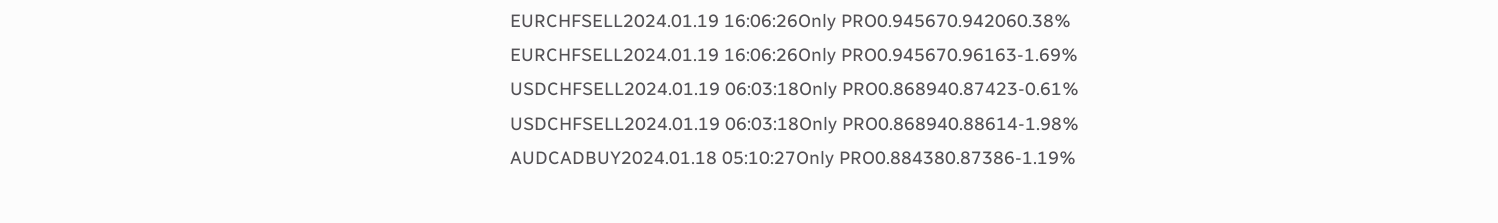EURCHFSELL2024.01.19 16:06:26Only PRO0.945670.942060.38%
EURCHFSELL2024.01.19 16:06:26Only PRO0.945670.96163-1.69%
USDCHFSELL2024.01.19 06:03:18Only PRO0.868940.87423-0.61%
USDCHFSELL2024.01.19 06:03:18Only PRO0.868940.88614-1.98%
AUDCADBUY2024.01.18 05:10:27Only PRO0.884380.87386-1.19%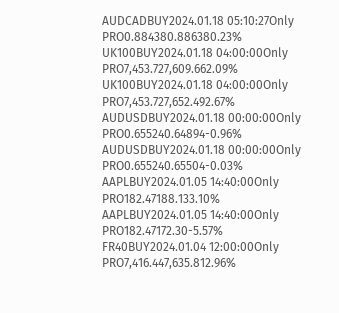AUDCADBUY2024.01.18 05:10:27Only PRO0.884380.886380.23%
UK100BUY2024.01.18 04:00:00Only PRO7,453.727,609.662.09%
UK100BUY2024.01.18 04:00:00Only PRO7,453.727,652.492.67%
AUDUSDBUY2024.01.18 00:00:00Only PRO0.655240.64894-0.96%
AUDUSDBUY2024.01.18 00:00:00Only PRO0.655240.65504-0.03%
AAPLBUY2024.01.05 14:40:00Only PRO182.47188.133.10%
AAPLBUY2024.01.05 14:40:00Only PRO182.47172.30-5.57%
FR40BUY2024.01.04 12:00:00Only PRO7,416.447,635.812.96%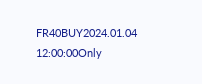FR40BUY2024.01.04 12:00:00Only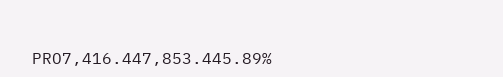PRO7,416.447,853.445.89%